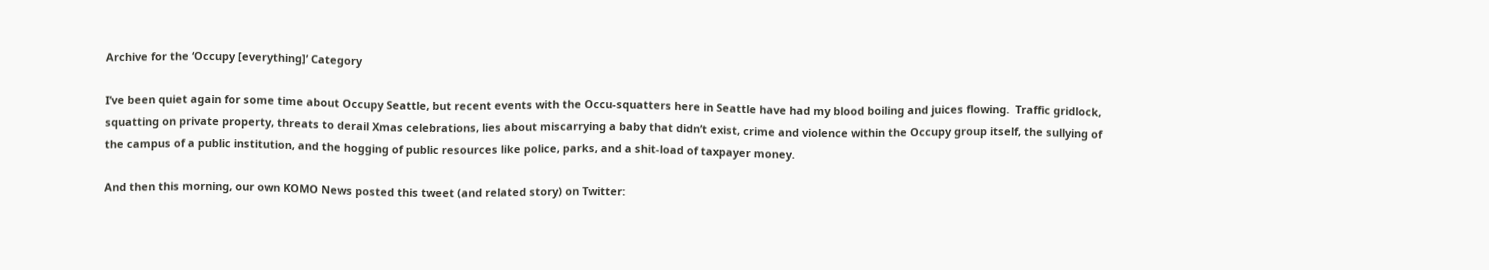Archive for the ‘Occupy [everything]’ Category

I’ve been quiet again for some time about Occupy Seattle, but recent events with the Occu-squatters here in Seattle have had my blood boiling and juices flowing.  Traffic gridlock, squatting on private property, threats to derail Xmas celebrations, lies about miscarrying a baby that didn’t exist, crime and violence within the Occupy group itself, the sullying of the campus of a public institution, and the hogging of public resources like police, parks, and a shit-load of taxpayer money.

And then this morning, our own KOMO News posted this tweet (and related story) on Twitter: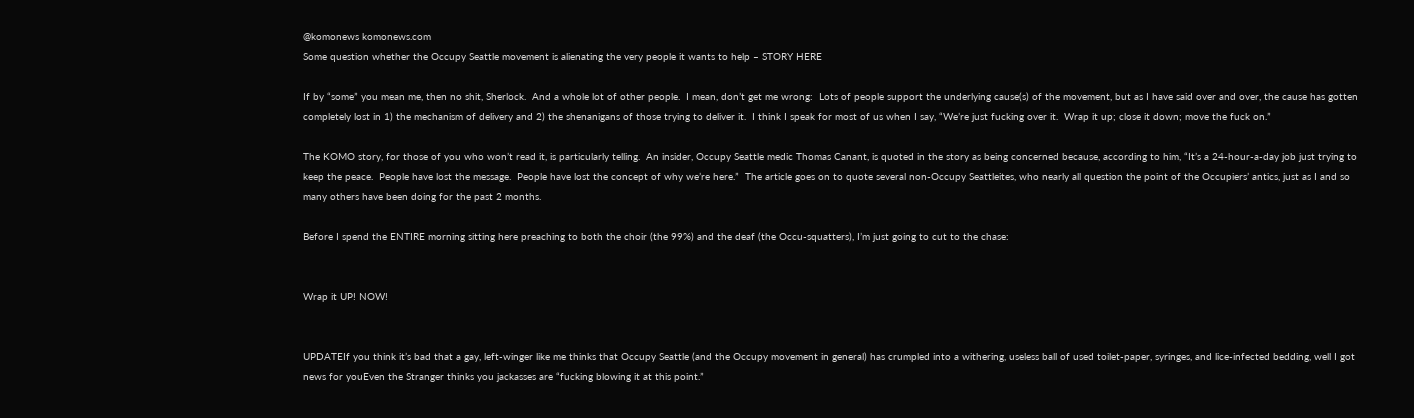@komonews komonews.com
Some question whether the Occupy Seattle movement is alienating the very people it wants to help – STORY HERE

If by “some” you mean me, then no shit, Sherlock.  And a whole lot of other people.  I mean, don’t get me wrong:  Lots of people support the underlying cause(s) of the movement, but as I have said over and over, the cause has gotten completely lost in 1) the mechanism of delivery and 2) the shenanigans of those trying to deliver it.  I think I speak for most of us when I say, “We’re just fucking over it.  Wrap it up; close it down; move the fuck on.”

The KOMO story, for those of you who won’t read it, is particularly telling.  An insider, Occupy Seattle medic Thomas Canant, is quoted in the story as being concerned because, according to him, “It’s a 24-hour-a-day job just trying to keep the peace.  People have lost the message.  People have lost the concept of why we’re here.”  The article goes on to quote several non-Occupy Seattleites, who nearly all question the point of the Occupiers’ antics, just as I and so many others have been doing for the past 2 months.

Before I spend the ENTIRE morning sitting here preaching to both the choir (the 99%) and the deaf (the Occu-squatters), I’m just going to cut to the chase:


Wrap it UP! NOW!


UPDATEIf you think it’s bad that a gay, left-winger like me thinks that Occupy Seattle (and the Occupy movement in general) has crumpled into a withering, useless ball of used toilet-paper, syringes, and lice-infected bedding, well I got news for youEven the Stranger thinks you jackasses are “fucking blowing it at this point.”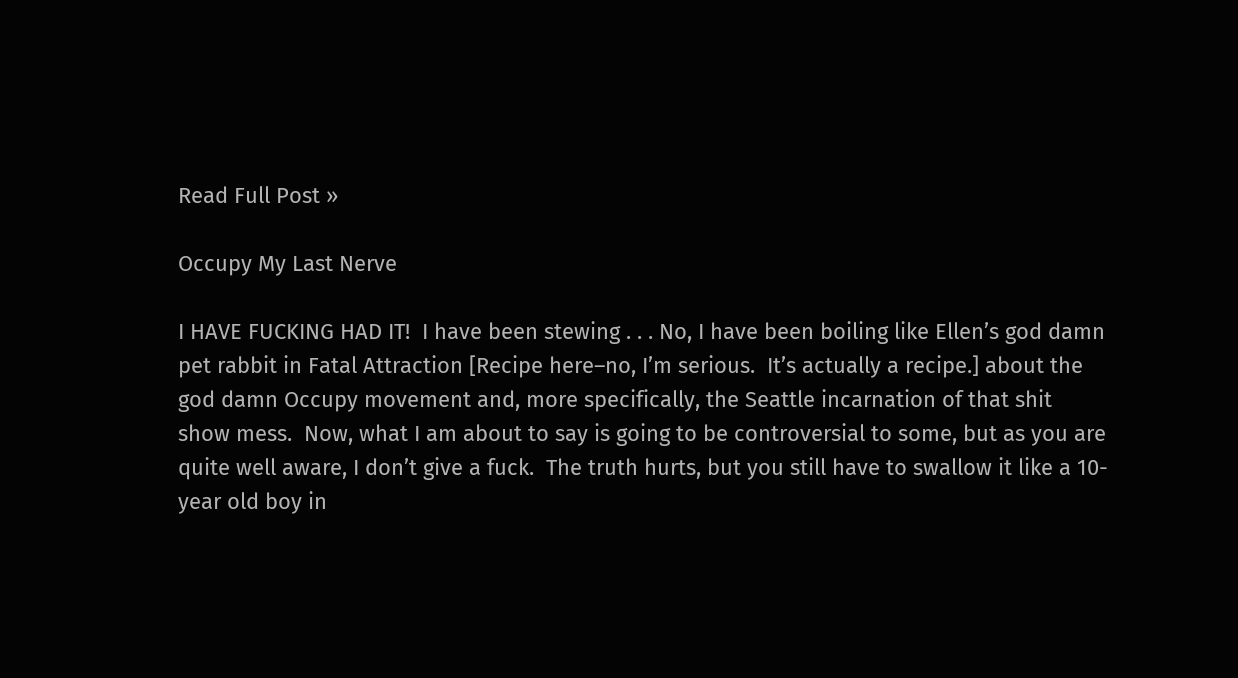Read Full Post »

Occupy My Last Nerve

I HAVE FUCKING HAD IT!  I have been stewing . . . No, I have been boiling like Ellen’s god damn pet rabbit in Fatal Attraction [Recipe here–no, I’m serious.  It’s actually a recipe.] about the god damn Occupy movement and, more specifically, the Seattle incarnation of that shit show mess.  Now, what I am about to say is going to be controversial to some, but as you are quite well aware, I don’t give a fuck.  The truth hurts, but you still have to swallow it like a 10-year old boy in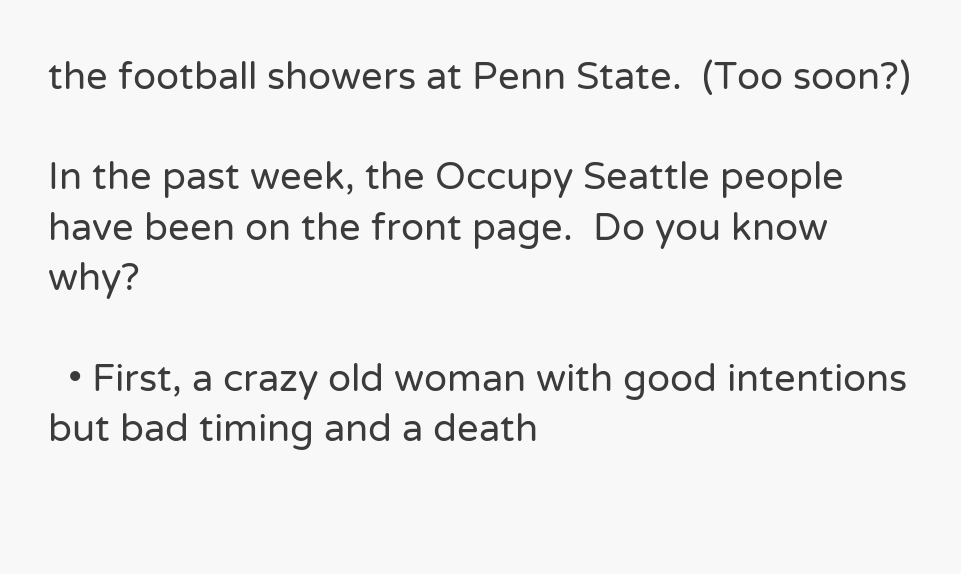the football showers at Penn State.  (Too soon?)

In the past week, the Occupy Seattle people have been on the front page.  Do you know why?

  • First, a crazy old woman with good intentions but bad timing and a death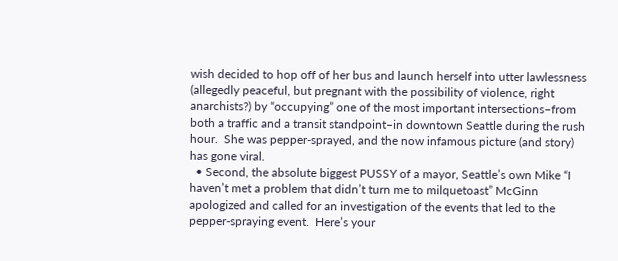wish decided to hop off of her bus and launch herself into utter lawlessness (allegedly peaceful, but pregnant with the possibility of violence, right anarchists?) by “occupying” one of the most important intersections–from both a traffic and a transit standpoint–in downtown Seattle during the rush hour.  She was pepper-sprayed, and the now infamous picture (and story) has gone viral.
  • Second, the absolute biggest PUSSY of a mayor, Seattle’s own Mike “I haven’t met a problem that didn’t turn me to milquetoast” McGinn apologized and called for an investigation of the events that led to the pepper-spraying event.  Here’s your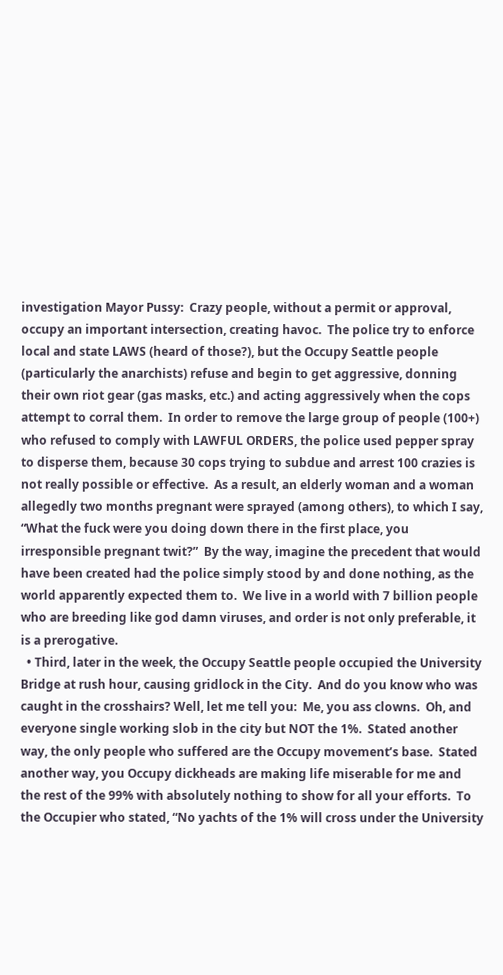investigation Mayor Pussy:  Crazy people, without a permit or approval, occupy an important intersection, creating havoc.  The police try to enforce local and state LAWS (heard of those?), but the Occupy Seattle people (particularly the anarchists) refuse and begin to get aggressive, donning their own riot gear (gas masks, etc.) and acting aggressively when the cops attempt to corral them.  In order to remove the large group of people (100+) who refused to comply with LAWFUL ORDERS, the police used pepper spray to disperse them, because 30 cops trying to subdue and arrest 100 crazies is not really possible or effective.  As a result, an elderly woman and a woman allegedly two months pregnant were sprayed (among others), to which I say, “What the fuck were you doing down there in the first place, you irresponsible pregnant twit?”  By the way, imagine the precedent that would have been created had the police simply stood by and done nothing, as the world apparently expected them to.  We live in a world with 7 billion people who are breeding like god damn viruses, and order is not only preferable, it is a prerogative.
  • Third, later in the week, the Occupy Seattle people occupied the University Bridge at rush hour, causing gridlock in the City.  And do you know who was caught in the crosshairs? Well, let me tell you:  Me, you ass clowns.  Oh, and everyone single working slob in the city but NOT the 1%.  Stated another way, the only people who suffered are the Occupy movement’s base.  Stated another way, you Occupy dickheads are making life miserable for me and the rest of the 99% with absolutely nothing to show for all your efforts.  To the Occupier who stated, “No yachts of the 1% will cross under the University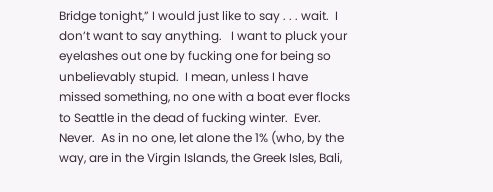Bridge tonight,” I would just like to say . . . wait.  I don’t want to say anything.   I want to pluck your eyelashes out one by fucking one for being so unbelievably stupid.  I mean, unless I have missed something, no one with a boat ever flocks to Seattle in the dead of fucking winter.  Ever.  Never.  As in no one, let alone the 1% (who, by the way, are in the Virgin Islands, the Greek Isles, Bali,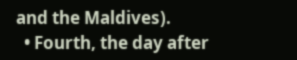and the Maldives).
  • Fourth, the day after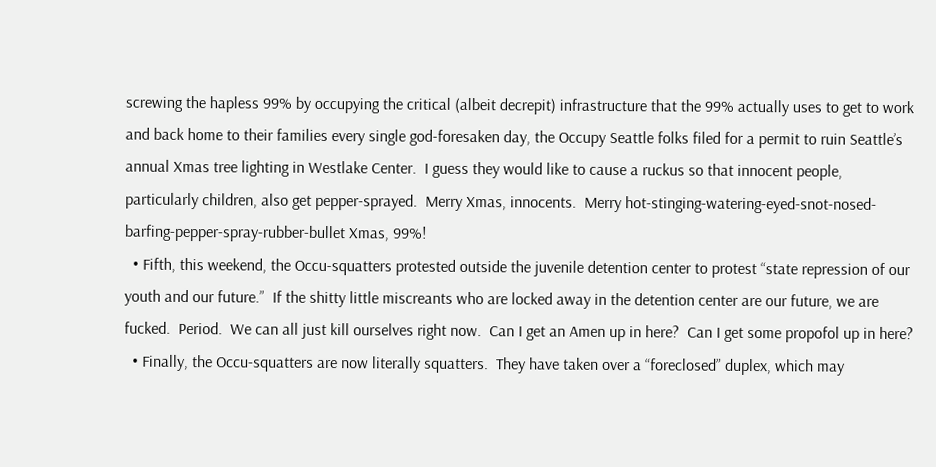screwing the hapless 99% by occupying the critical (albeit decrepit) infrastructure that the 99% actually uses to get to work and back home to their families every single god-foresaken day, the Occupy Seattle folks filed for a permit to ruin Seattle’s annual Xmas tree lighting in Westlake Center.  I guess they would like to cause a ruckus so that innocent people, particularly children, also get pepper-sprayed.  Merry Xmas, innocents.  Merry hot-stinging-watering-eyed-snot-nosed-barfing-pepper-spray-rubber-bullet Xmas, 99%!
  • Fifth, this weekend, the Occu-squatters protested outside the juvenile detention center to protest “state repression of our youth and our future.”  If the shitty little miscreants who are locked away in the detention center are our future, we are fucked.  Period.  We can all just kill ourselves right now.  Can I get an Amen up in here?  Can I get some propofol up in here?
  • Finally, the Occu-squatters are now literally squatters.  They have taken over a “foreclosed” duplex, which may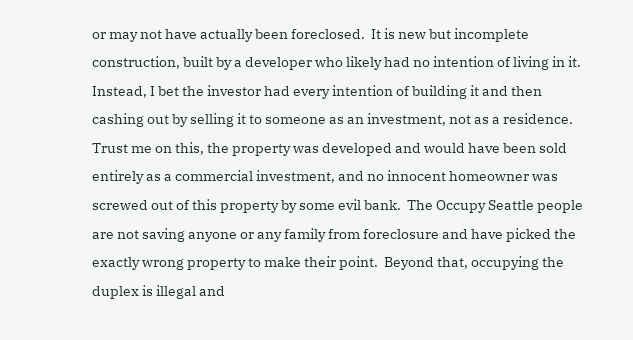or may not have actually been foreclosed.  It is new but incomplete construction, built by a developer who likely had no intention of living in it.  Instead, I bet the investor had every intention of building it and then cashing out by selling it to someone as an investment, not as a residence.  Trust me on this, the property was developed and would have been sold entirely as a commercial investment, and no innocent homeowner was screwed out of this property by some evil bank.  The Occupy Seattle people are not saving anyone or any family from foreclosure and have picked the exactly wrong property to make their point.  Beyond that, occupying the duplex is illegal and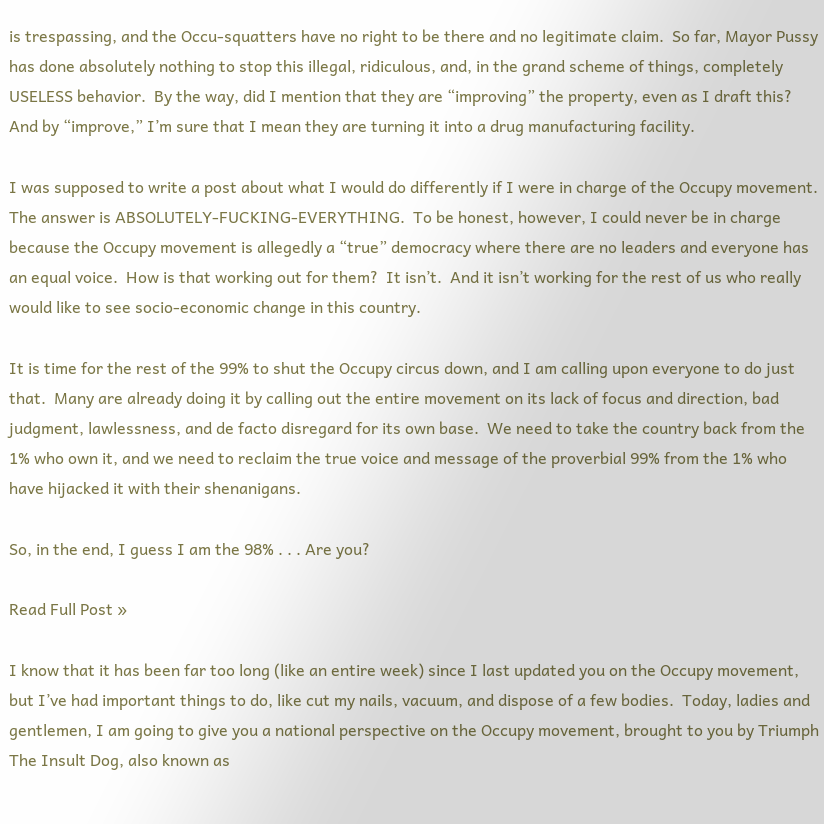is trespassing, and the Occu-squatters have no right to be there and no legitimate claim.  So far, Mayor Pussy has done absolutely nothing to stop this illegal, ridiculous, and, in the grand scheme of things, completely USELESS behavior.  By the way, did I mention that they are “improving” the property, even as I draft this?  And by “improve,” I’m sure that I mean they are turning it into a drug manufacturing facility.

I was supposed to write a post about what I would do differently if I were in charge of the Occupy movement.  The answer is ABSOLUTELY-FUCKING-EVERYTHING.  To be honest, however, I could never be in charge because the Occupy movement is allegedly a “true” democracy where there are no leaders and everyone has an equal voice.  How is that working out for them?  It isn’t.  And it isn’t working for the rest of us who really would like to see socio-economic change in this country.

It is time for the rest of the 99% to shut the Occupy circus down, and I am calling upon everyone to do just that.  Many are already doing it by calling out the entire movement on its lack of focus and direction, bad judgment, lawlessness, and de facto disregard for its own base.  We need to take the country back from the 1% who own it, and we need to reclaim the true voice and message of the proverbial 99% from the 1% who have hijacked it with their shenanigans.

So, in the end, I guess I am the 98% . . . Are you?

Read Full Post »

I know that it has been far too long (like an entire week) since I last updated you on the Occupy movement, but I’ve had important things to do, like cut my nails, vacuum, and dispose of a few bodies.  Today, ladies and gentlemen, I am going to give you a national perspective on the Occupy movement, brought to you by Triumph The Insult Dog, also known as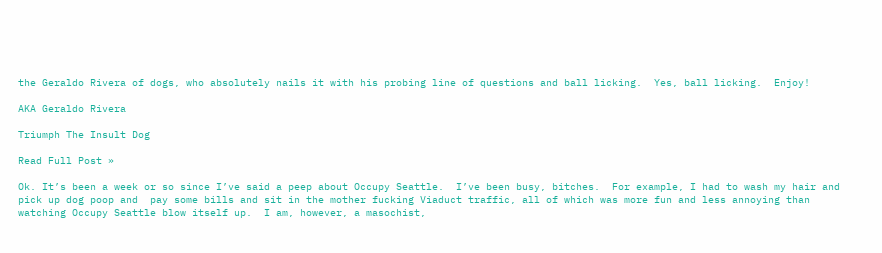the Geraldo Rivera of dogs, who absolutely nails it with his probing line of questions and ball licking.  Yes, ball licking.  Enjoy!

AKA Geraldo Rivera

Triumph The Insult Dog

Read Full Post »

Ok. It’s been a week or so since I’ve said a peep about Occupy Seattle.  I’ve been busy, bitches.  For example, I had to wash my hair and pick up dog poop and  pay some bills and sit in the mother fucking Viaduct traffic, all of which was more fun and less annoying than watching Occupy Seattle blow itself up.  I am, however, a masochist,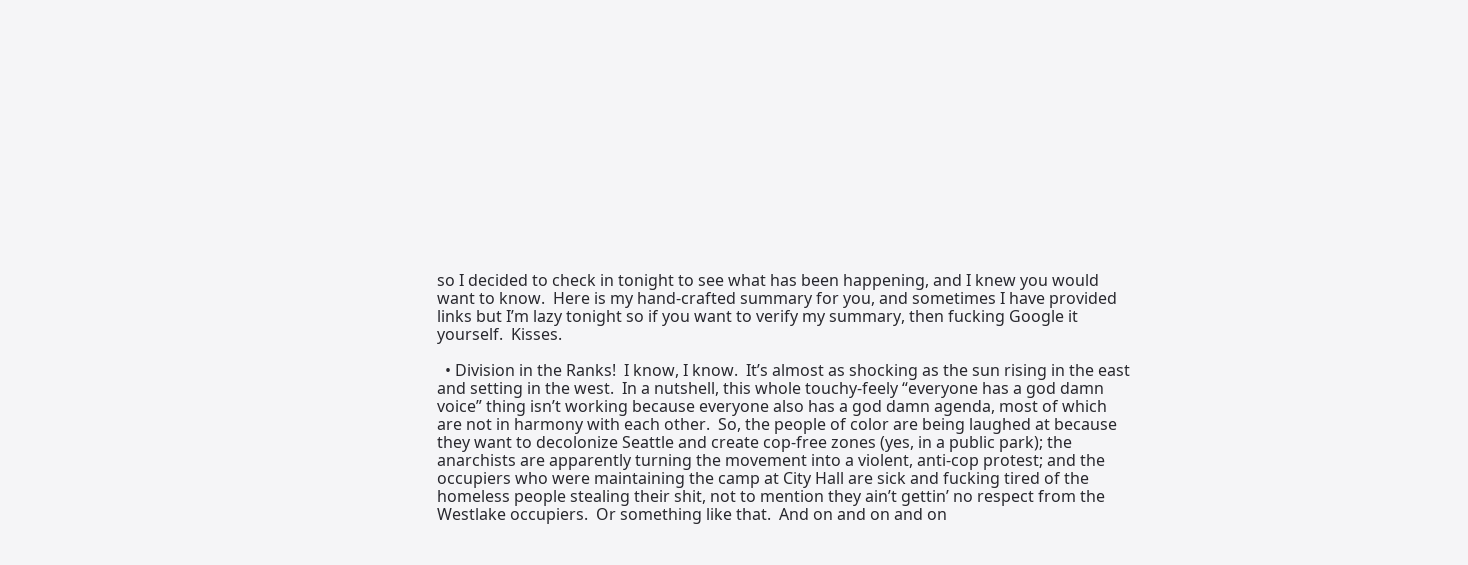so I decided to check in tonight to see what has been happening, and I knew you would want to know.  Here is my hand-crafted summary for you, and sometimes I have provided links but I’m lazy tonight so if you want to verify my summary, then fucking Google it yourself.  Kisses.

  • Division in the Ranks!  I know, I know.  It’s almost as shocking as the sun rising in the east and setting in the west.  In a nutshell, this whole touchy-feely “everyone has a god damn voice” thing isn’t working because everyone also has a god damn agenda, most of which are not in harmony with each other.  So, the people of color are being laughed at because they want to decolonize Seattle and create cop-free zones (yes, in a public park); the anarchists are apparently turning the movement into a violent, anti-cop protest; and the occupiers who were maintaining the camp at City Hall are sick and fucking tired of the homeless people stealing their shit, not to mention they ain’t gettin’ no respect from the Westlake occupiers.  Or something like that.  And on and on and on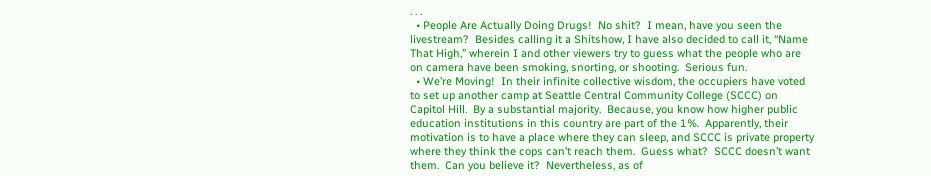. . .
  • People Are Actually Doing Drugs!  No shit?  I mean, have you seen the livestream?  Besides calling it a Shitshow, I have also decided to call it, “Name That High,” wherein I and other viewers try to guess what the people who are on camera have been smoking, snorting, or shooting.  Serious fun.
  • We’re Moving!  In their infinite collective wisdom, the occupiers have voted to set up another camp at Seattle Central Community College (SCCC) on Capitol Hill.  By a substantial majority.  Because, you know how higher public education institutions in this country are part of the 1%.  Apparently, their motivation is to have a place where they can sleep, and SCCC is private property where they think the cops can’t reach them.  Guess what?  SCCC doesn’t want them.  Can you believe it?  Nevertheless, as of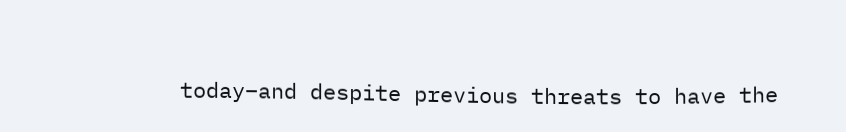today–and despite previous threats to have the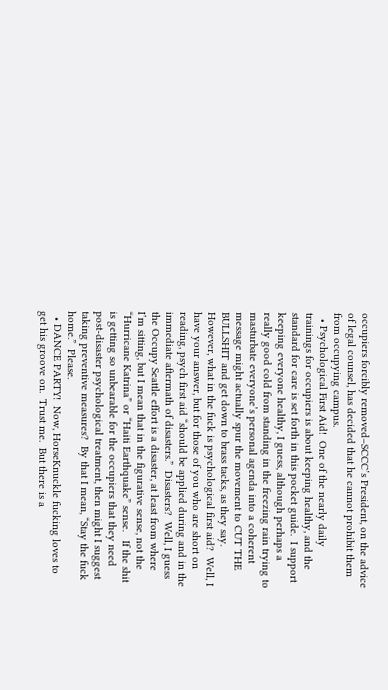occupiers forcibly removed–SCCC’s President, on the advice of legal counsel, has decided that he cannot prohibit them from occupying campus.
  • Psychological First Aid!  One of the nearly daily trainings for occupiers is about keeping healthy, and the standard for care is set forth in this pocket guide.  I support keeping everyone healthy, I guess, although perhaps a really good cold from standing in the freezing rain trying to masturbate everyone’s personal agenda into a coherent message might actually spur the movement to CUT THE BULLSHIT and get down to brass tacks, as they say.  However, what in the fuck is psychological first aid?  Well, I have your answer, but for those of you who are short on reading, psych first aid “should be applied during and in the immediate aftermath of disasters.”  Disasters?  Well, I guess the Occupy Seattle effort is a disaster, at least from where I’m sitting, but I mean that in the figurative sense, not the “Hurricane Katrina” or “Haiti Earthquake” sense.   If the shit is getting so unbearable for the occupiers that they need post-disaster psychological treatment, then might I suggest taking preventive measures?  By that I mean, “Stay the fuck home.”  Please.
  • DANCE PARTY!  Now, HorseKnuckle fucking loves to get his groove on.  Trust me.  But there is a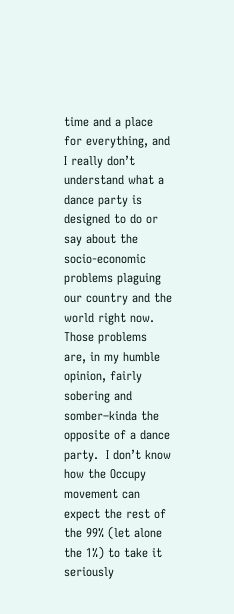time and a place for everything, and I really don’t understand what a dance party is designed to do or say about the socio-economic problems plaguing our country and the world right now.  Those problems are, in my humble opinion, fairly sobering and somber–kinda the opposite of a dance party.  I don’t know how the Occupy movement can expect the rest of the 99% (let alone the 1%) to take it seriously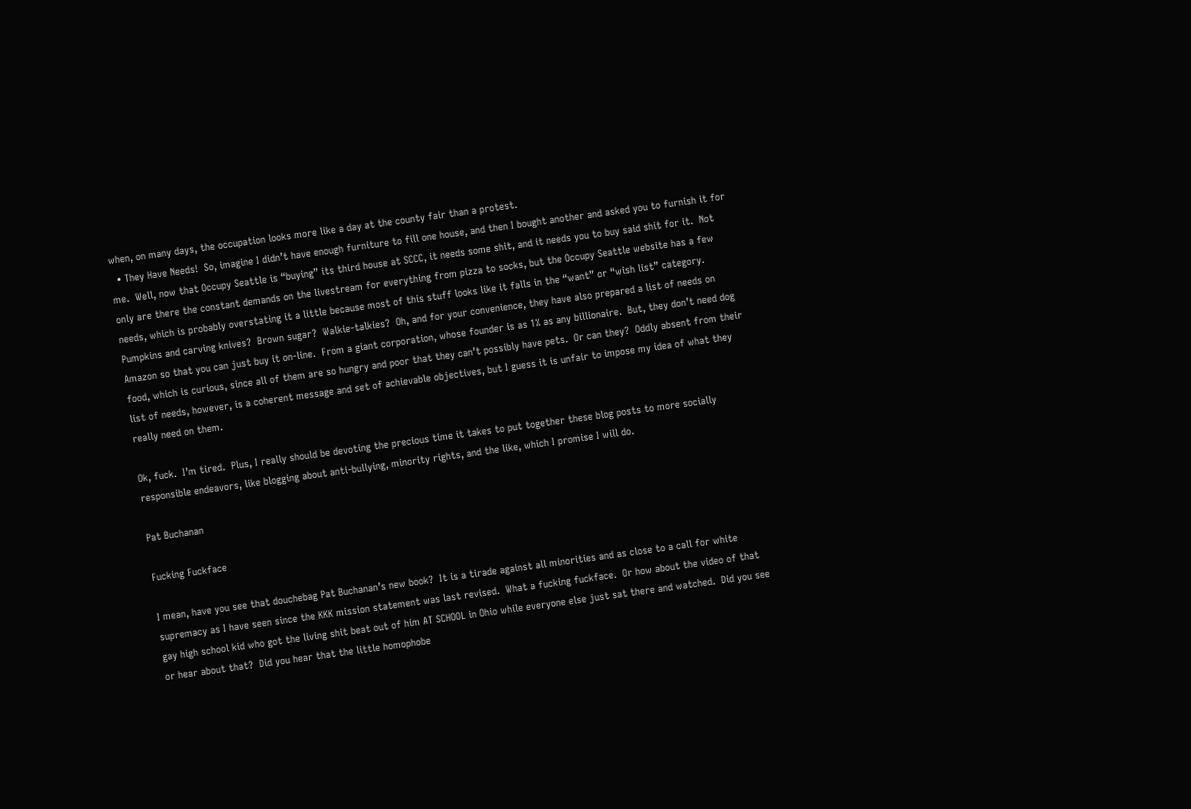when, on many days, the occupation looks more like a day at the county fair than a protest.
  • They Have Needs!  So, imagine I didn’t have enough furniture to fill one house, and then I bought another and asked you to furnish it for me.  Well, now that Occupy Seattle is “buying” its third house at SCCC, it needs some shit, and it needs you to buy said shit for it.  Not only are there the constant demands on the livestream for everything from pizza to socks, but the Occupy Seattle website has a few needs, which is probably overstating it a little because most of this stuff looks like it falls in the “want” or “wish list” category.  Pumpkins and carving knives?  Brown sugar?  Walkie-talkies?  Oh, and for your convenience, they have also prepared a list of needs on Amazon so that you can just buy it on-line.  From a giant corporation, whose founder is as 1% as any billionaire.  But, they don’t need dog food, which is curious, since all of them are so hungry and poor that they can’t possibly have pets.  Or can they?  Oddly absent from their list of needs, however, is a coherent message and set of achievable objectives, but I guess it is unfair to impose my idea of what they really need on them.

Ok, fuck.  I’m tired.  Plus, I really should be devoting the precious time it takes to put together these blog posts to more socially responsible endeavors, like blogging about anti-bullying, minority rights, and the like, which I promise I will do.

Pat Buchanan

Fucking Fuckface

I mean, have you see that douchebag Pat Buchanan’s new book?  It is a tirade against all minorities and as close to a call for white supremacy as I have seen since the KKK mission statement was last revised.  What a fucking fuckface.  Or how about the video of that gay high school kid who got the living shit beat out of him AT SCHOOL in Ohio while everyone else just sat there and watched.  Did you see or hear about that?  Did you hear that the little homophobe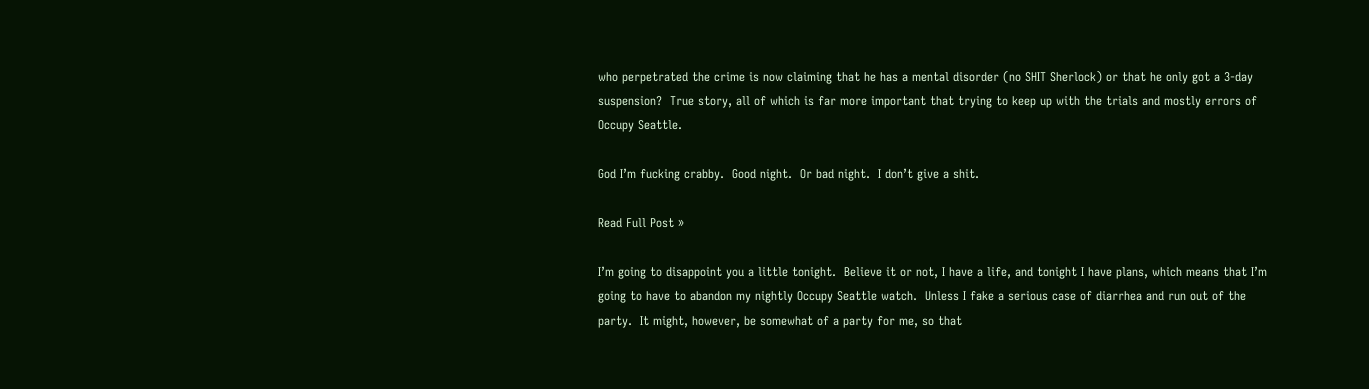who perpetrated the crime is now claiming that he has a mental disorder (no SHIT Sherlock) or that he only got a 3-day suspension?  True story, all of which is far more important that trying to keep up with the trials and mostly errors of Occupy Seattle.

God I’m fucking crabby.  Good night.  Or bad night.  I don’t give a shit.

Read Full Post »

I’m going to disappoint you a little tonight.  Believe it or not, I have a life, and tonight I have plans, which means that I’m going to have to abandon my nightly Occupy Seattle watch.  Unless I fake a serious case of diarrhea and run out of the party.  It might, however, be somewhat of a party for me, so that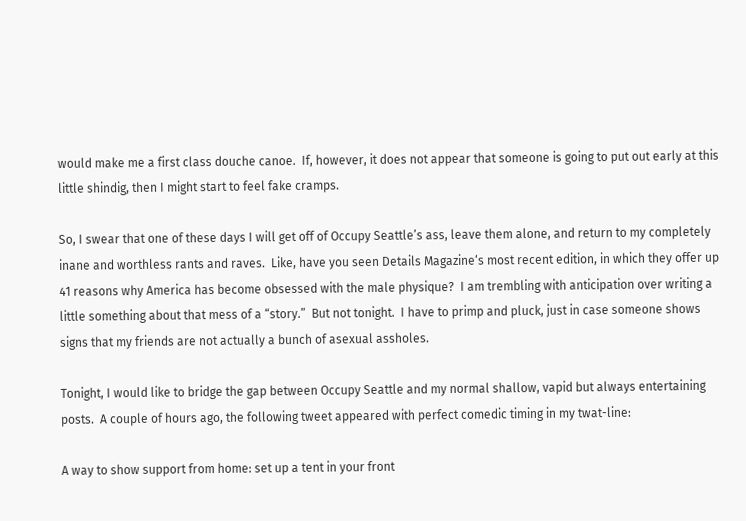would make me a first class douche canoe.  If, however, it does not appear that someone is going to put out early at this little shindig, then I might start to feel fake cramps.

So, I swear that one of these days I will get off of Occupy Seattle’s ass, leave them alone, and return to my completely inane and worthless rants and raves.  Like, have you seen Details Magazine‘s most recent edition, in which they offer up 41 reasons why America has become obsessed with the male physique?  I am trembling with anticipation over writing a little something about that mess of a “story.”  But not tonight.  I have to primp and pluck, just in case someone shows signs that my friends are not actually a bunch of asexual assholes.

Tonight, I would like to bridge the gap between Occupy Seattle and my normal shallow, vapid but always entertaining posts.  A couple of hours ago, the following tweet appeared with perfect comedic timing in my twat-line:

A way to show support from home: set up a tent in your front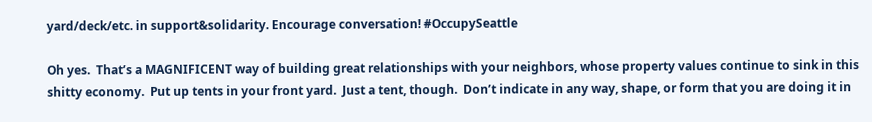yard/deck/etc. in support&solidarity. Encourage conversation! #OccupySeattle

Oh yes.  That’s a MAGNIFICENT way of building great relationships with your neighbors, whose property values continue to sink in this shitty economy.  Put up tents in your front yard.  Just a tent, though.  Don’t indicate in any way, shape, or form that you are doing it in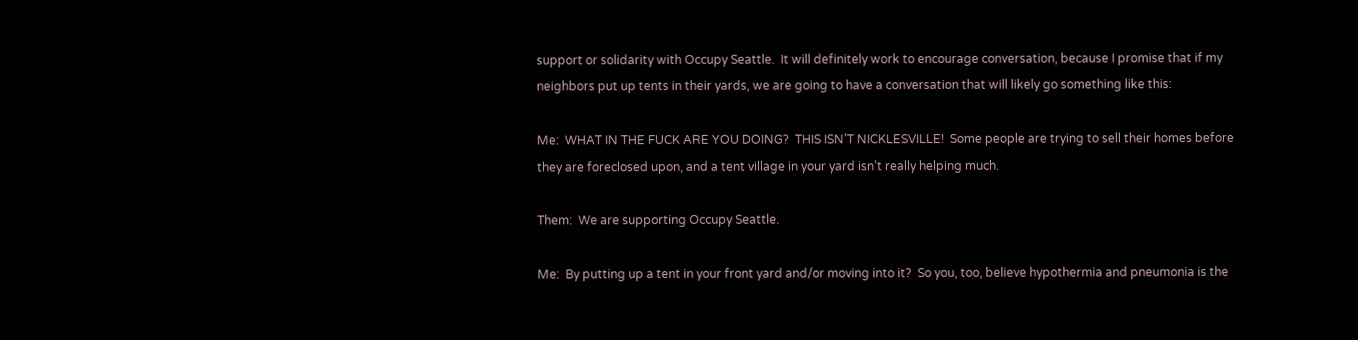support or solidarity with Occupy Seattle.  It will definitely work to encourage conversation, because I promise that if my neighbors put up tents in their yards, we are going to have a conversation that will likely go something like this:

Me:  WHAT IN THE FUCK ARE YOU DOING?  THIS ISN’T NICKLESVILLE!  Some people are trying to sell their homes before they are foreclosed upon, and a tent village in your yard isn’t really helping much.

Them:  We are supporting Occupy Seattle.

Me:  By putting up a tent in your front yard and/or moving into it?  So you, too, believe hypothermia and pneumonia is the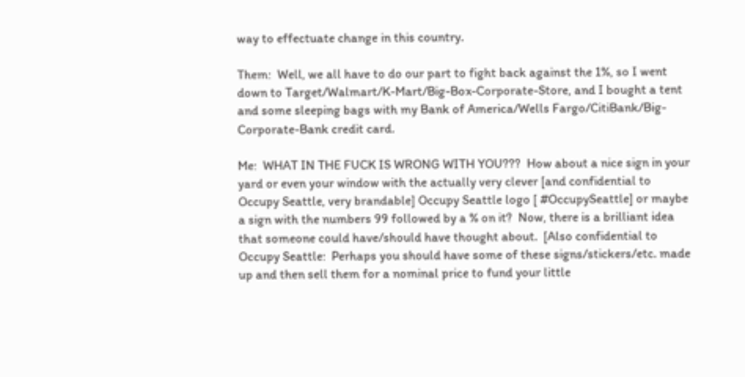way to effectuate change in this country.

Them:  Well, we all have to do our part to fight back against the 1%, so I went down to Target/Walmart/K-Mart/Big-Box-Corporate-Store, and I bought a tent and some sleeping bags with my Bank of America/Wells Fargo/CitiBank/Big-Corporate-Bank credit card.

Me:  WHAT IN THE FUCK IS WRONG WITH YOU???  How about a nice sign in your yard or even your window with the actually very clever [and confidential to Occupy Seattle, very brandable] Occupy Seattle logo [ #OccupySeattle] or maybe a sign with the numbers 99 followed by a % on it?  Now, there is a brilliant idea that someone could have/should have thought about.  [Also confidential to Occupy Seattle:  Perhaps you should have some of these signs/stickers/etc. made up and then sell them for a nominal price to fund your little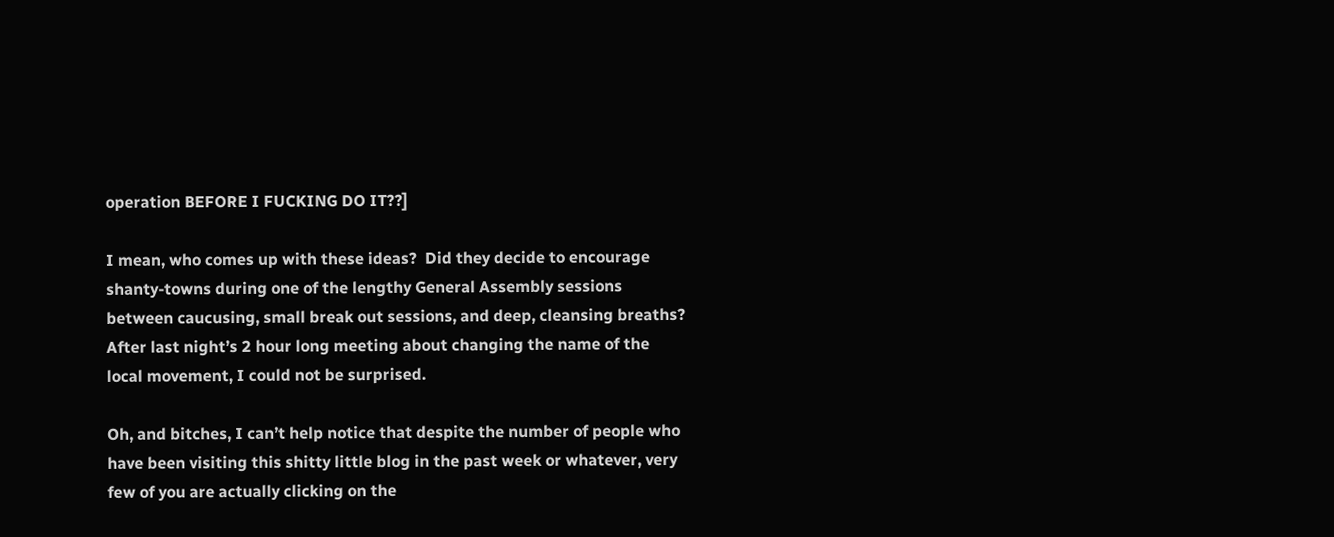operation BEFORE I FUCKING DO IT??]

I mean, who comes up with these ideas?  Did they decide to encourage shanty-towns during one of the lengthy General Assembly sessions between caucusing, small break out sessions, and deep, cleansing breaths?  After last night’s 2 hour long meeting about changing the name of the local movement, I could not be surprised.

Oh, and bitches, I can’t help notice that despite the number of people who have been visiting this shitty little blog in the past week or whatever, very few of you are actually clicking on the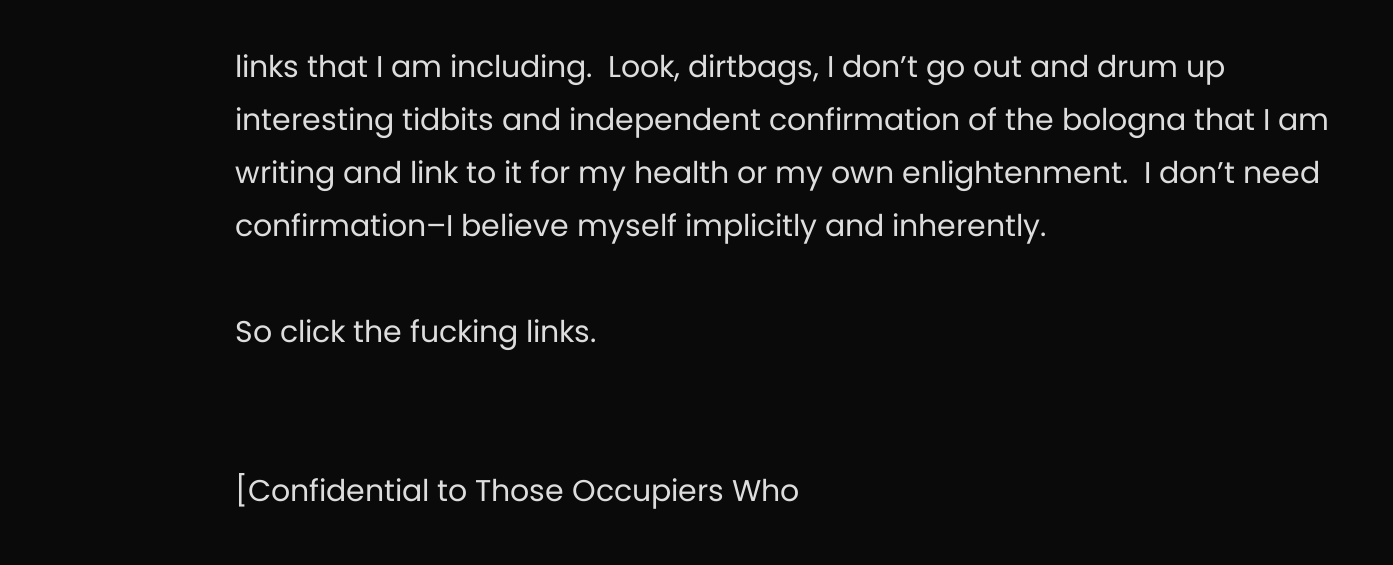links that I am including.  Look, dirtbags, I don’t go out and drum up interesting tidbits and independent confirmation of the bologna that I am writing and link to it for my health or my own enlightenment.  I don’t need confirmation–I believe myself implicitly and inherently.

So click the fucking links.


[Confidential to Those Occupiers Who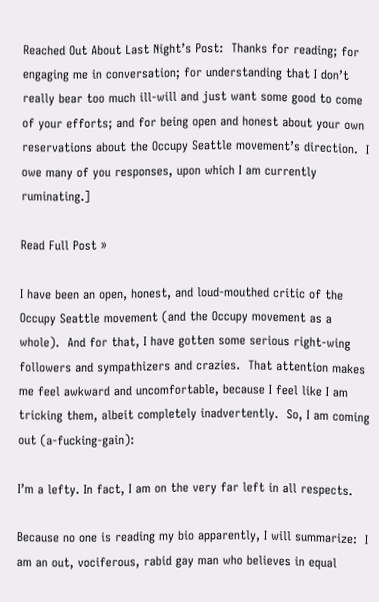Reached Out About Last Night’s Post:  Thanks for reading; for engaging me in conversation; for understanding that I don’t really bear too much ill-will and just want some good to come of your efforts; and for being open and honest about your own reservations about the Occupy Seattle movement’s direction.  I owe many of you responses, upon which I am currently ruminating.]

Read Full Post »

I have been an open, honest, and loud-mouthed critic of the Occupy Seattle movement (and the Occupy movement as a whole).  And for that, I have gotten some serious right-wing followers and sympathizers and crazies.  That attention makes me feel awkward and uncomfortable, because I feel like I am tricking them, albeit completely inadvertently.  So, I am coming out (a-fucking-gain):

I’m a lefty. In fact, I am on the very far left in all respects.

Because no one is reading my bio apparently, I will summarize:  I am an out, vociferous, rabid gay man who believes in equal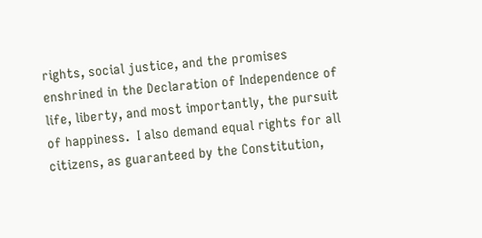rights, social justice, and the promises enshrined in the Declaration of Independence of life, liberty, and most importantly, the pursuit of happiness.  I also demand equal rights for all citizens, as guaranteed by the Constitution,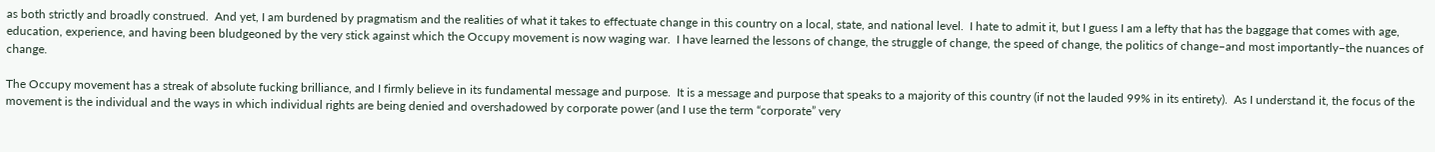as both strictly and broadly construed.  And yet, I am burdened by pragmatism and the realities of what it takes to effectuate change in this country on a local, state, and national level.  I hate to admit it, but I guess I am a lefty that has the baggage that comes with age, education, experience, and having been bludgeoned by the very stick against which the Occupy movement is now waging war.  I have learned the lessons of change, the struggle of change, the speed of change, the politics of change–and most importantly–the nuances of change.

The Occupy movement has a streak of absolute fucking brilliance, and I firmly believe in its fundamental message and purpose.  It is a message and purpose that speaks to a majority of this country (if not the lauded 99% in its entirety).  As I understand it, the focus of the movement is the individual and the ways in which individual rights are being denied and overshadowed by corporate power (and I use the term “corporate” very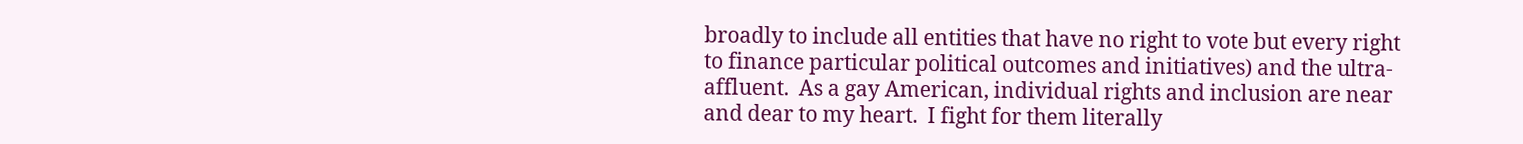broadly to include all entities that have no right to vote but every right to finance particular political outcomes and initiatives) and the ultra-affluent.  As a gay American, individual rights and inclusion are near and dear to my heart.  I fight for them literally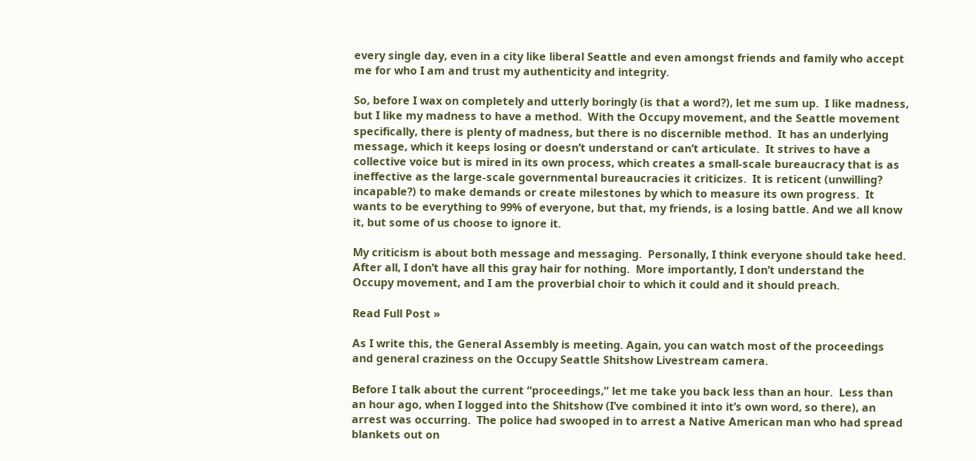every single day, even in a city like liberal Seattle and even amongst friends and family who accept me for who I am and trust my authenticity and integrity.

So, before I wax on completely and utterly boringly (is that a word?), let me sum up.  I like madness, but I like my madness to have a method.  With the Occupy movement, and the Seattle movement specifically, there is plenty of madness, but there is no discernible method.  It has an underlying message, which it keeps losing or doesn’t understand or can’t articulate.  It strives to have a collective voice but is mired in its own process, which creates a small-scale bureaucracy that is as ineffective as the large-scale governmental bureaucracies it criticizes.  It is reticent (unwilling? incapable?) to make demands or create milestones by which to measure its own progress.  It wants to be everything to 99% of everyone, but that, my friends, is a losing battle. And we all know it, but some of us choose to ignore it.

My criticism is about both message and messaging.  Personally, I think everyone should take heed.  After all, I don’t have all this gray hair for nothing.  More importantly, I don’t understand the Occupy movement, and I am the proverbial choir to which it could and it should preach.

Read Full Post »

As I write this, the General Assembly is meeting. Again, you can watch most of the proceedings and general craziness on the Occupy Seattle Shitshow Livestream camera.

Before I talk about the current “proceedings,” let me take you back less than an hour.  Less than an hour ago, when I logged into the Shitshow (I’ve combined it into it’s own word, so there), an arrest was occurring.  The police had swooped in to arrest a Native American man who had spread blankets out on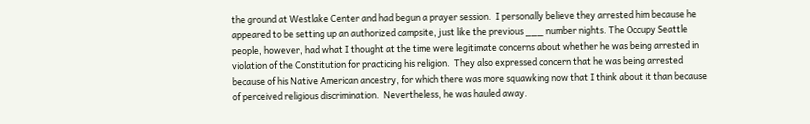the ground at Westlake Center and had begun a prayer session.  I personally believe they arrested him because he appeared to be setting up an authorized campsite, just like the previous ___ number nights. The Occupy Seattle people, however, had what I thought at the time were legitimate concerns about whether he was being arrested in violation of the Constitution for practicing his religion.  They also expressed concern that he was being arrested because of his Native American ancestry, for which there was more squawking now that I think about it than because of perceived religious discrimination.  Nevertheless, he was hauled away.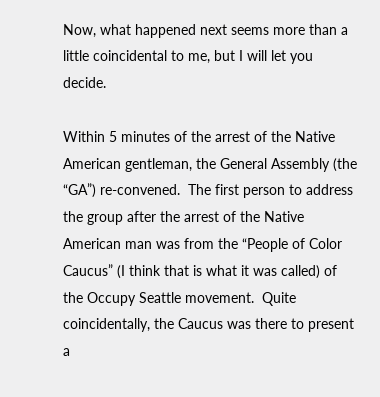Now, what happened next seems more than a little coincidental to me, but I will let you decide.

Within 5 minutes of the arrest of the Native American gentleman, the General Assembly (the “GA”) re-convened.  The first person to address the group after the arrest of the Native American man was from the “People of Color Caucus” (I think that is what it was called) of the Occupy Seattle movement.  Quite coincidentally, the Caucus was there to present a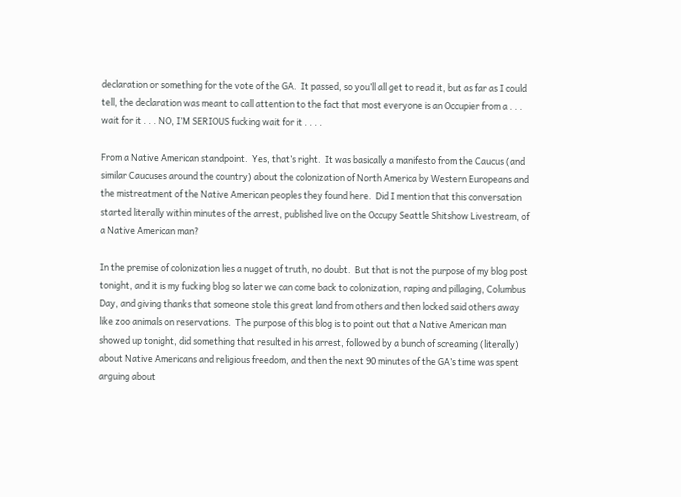declaration or something for the vote of the GA.  It passed, so you’ll all get to read it, but as far as I could tell, the declaration was meant to call attention to the fact that most everyone is an Occupier from a . . . wait for it . . . NO, I’M SERIOUS fucking wait for it . . . .

From a Native American standpoint.  Yes, that’s right.  It was basically a manifesto from the Caucus (and similar Caucuses around the country) about the colonization of North America by Western Europeans and the mistreatment of the Native American peoples they found here.  Did I mention that this conversation started literally within minutes of the arrest, published live on the Occupy Seattle Shitshow Livestream, of a Native American man?

In the premise of colonization lies a nugget of truth, no doubt.  But that is not the purpose of my blog post tonight, and it is my fucking blog so later we can come back to colonization, raping and pillaging, Columbus Day, and giving thanks that someone stole this great land from others and then locked said others away like zoo animals on reservations.  The purpose of this blog is to point out that a Native American man showed up tonight, did something that resulted in his arrest, followed by a bunch of screaming (literally) about Native Americans and religious freedom, and then the next 90 minutes of the GA’s time was spent arguing about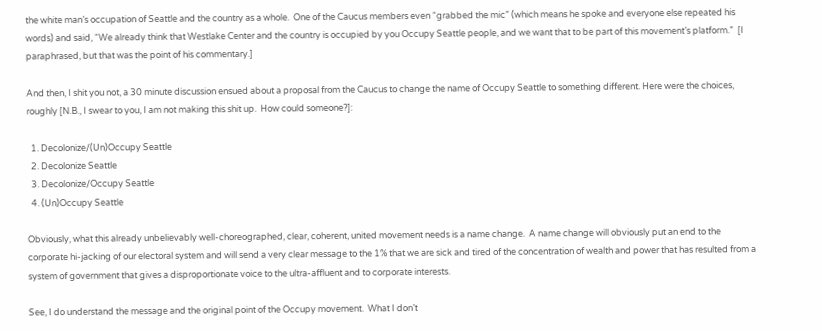the white man’s occupation of Seattle and the country as a whole.  One of the Caucus members even “grabbed the mic” (which means he spoke and everyone else repeated his words) and said, “We already think that Westlake Center and the country is occupied by you Occupy Seattle people, and we want that to be part of this movement’s platform.”  [I paraphrased, but that was the point of his commentary.]

And then, I shit you not, a 30 minute discussion ensued about a proposal from the Caucus to change the name of Occupy Seattle to something different. Here were the choices, roughly [N.B., I swear to you, I am not making this shit up.  How could someone?]:

  1. Decolonize/(Un)Occupy Seattle
  2. Decolonize Seattle
  3. Decolonize/Occupy Seattle
  4. (Un)Occupy Seattle

Obviously, what this already unbelievably well-choreographed, clear, coherent, united movement needs is a name change.  A name change will obviously put an end to the corporate hi-jacking of our electoral system and will send a very clear message to the 1% that we are sick and tired of the concentration of wealth and power that has resulted from a system of government that gives a disproportionate voice to the ultra-affluent and to corporate interests.

See, I do understand the message and the original point of the Occupy movement.  What I don’t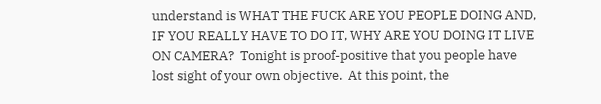understand is WHAT THE FUCK ARE YOU PEOPLE DOING AND, IF YOU REALLY HAVE TO DO IT, WHY ARE YOU DOING IT LIVE ON CAMERA?  Tonight is proof-positive that you people have lost sight of your own objective.  At this point, the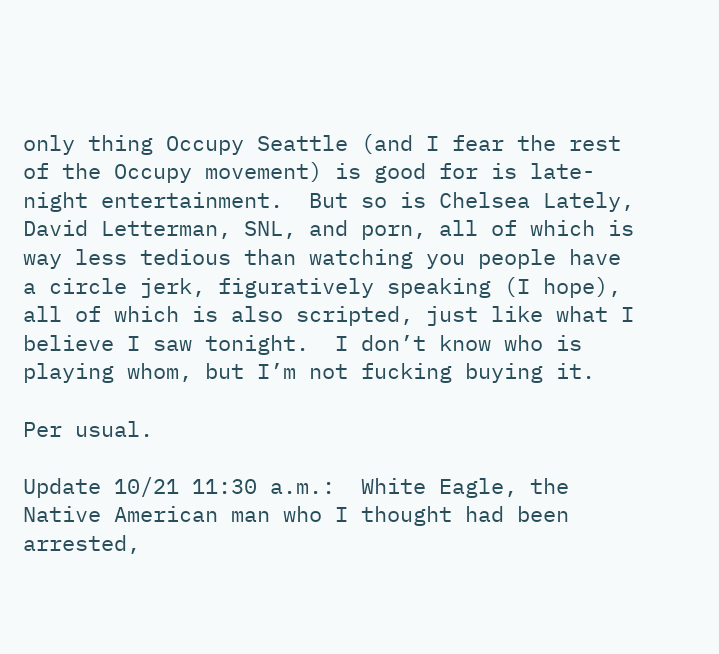only thing Occupy Seattle (and I fear the rest of the Occupy movement) is good for is late-night entertainment.  But so is Chelsea Lately, David Letterman, SNL, and porn, all of which is way less tedious than watching you people have a circle jerk, figuratively speaking (I hope), all of which is also scripted, just like what I believe I saw tonight.  I don’t know who is playing whom, but I’m not fucking buying it.

Per usual.

Update 10/21 11:30 a.m.:  White Eagle, the Native American man who I thought had been arrested,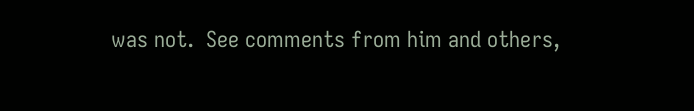was not.  See comments from him and others,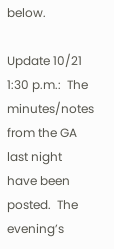below.

Update 10/21 1:30 p.m.:  The minutes/notes from the GA last night have been posted.  The evening’s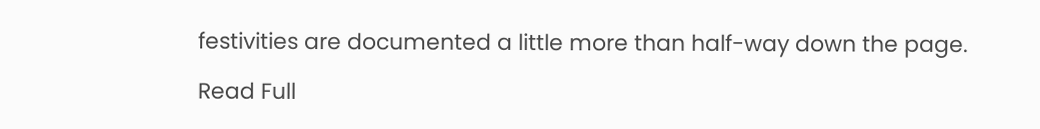festivities are documented a little more than half-way down the page.

Read Full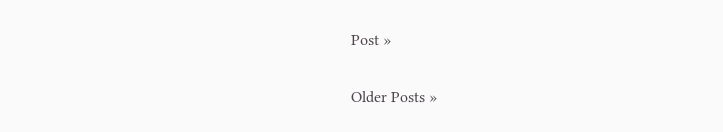Post »

Older Posts »